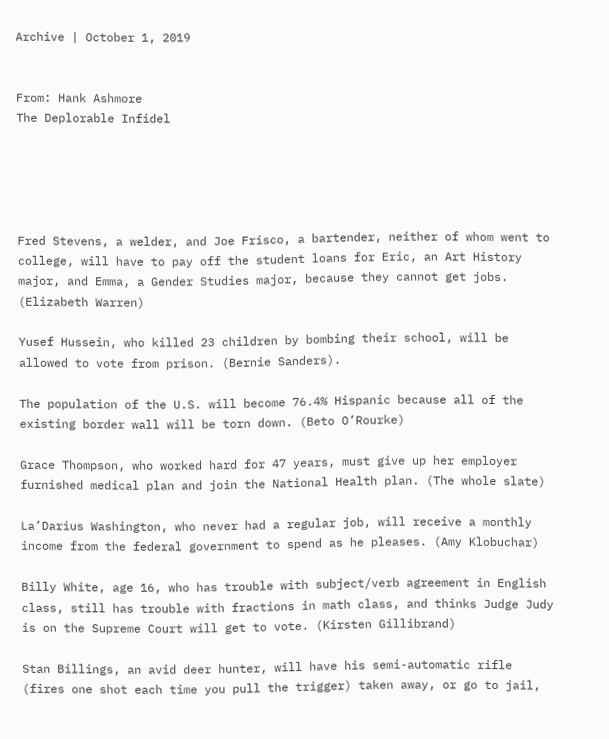Archive | October 1, 2019


From: Hank Ashmore
The Deplorable Infidel





Fred Stevens, a welder, and Joe Frisco, a bartender, neither of whom went to college, will have to pay off the student loans for Eric, an Art History major, and Emma, a Gender Studies major, because they cannot get jobs. (Elizabeth Warren)

Yusef Hussein, who killed 23 children by bombing their school, will be allowed to vote from prison. (Bernie Sanders).

The population of the U.S. will become 76.4% Hispanic because all of the existing border wall will be torn down. (Beto O’Rourke)

Grace Thompson, who worked hard for 47 years, must give up her employer furnished medical plan and join the National Health plan. (The whole slate)

La’Darius Washington, who never had a regular job, will receive a monthly income from the federal government to spend as he pleases. (Amy Klobuchar)

Billy White, age 16, who has trouble with subject/verb agreement in English class, still has trouble with fractions in math class, and thinks Judge Judy is on the Supreme Court will get to vote. (Kirsten Gillibrand)

Stan Billings, an avid deer hunter, will have his semi-automatic rifle (fires one shot each time you pull the trigger) taken away, or go to jail,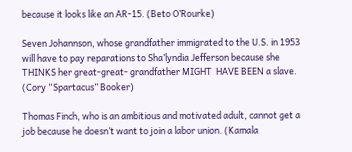because it looks like an AR-15. (Beto O’Rourke)

Seven Johannson, whose grandfather immigrated to the U.S. in 1953 will have to pay reparations to Sha’lyndia Jefferson because she THINKS her great-great- grandfather MIGHT  HAVE BEEN a slave. (Cory “Spartacus” Booker)

Thomas Finch, who is an ambitious and motivated adult, cannot get a job because he doesn’t want to join a labor union. (Kamala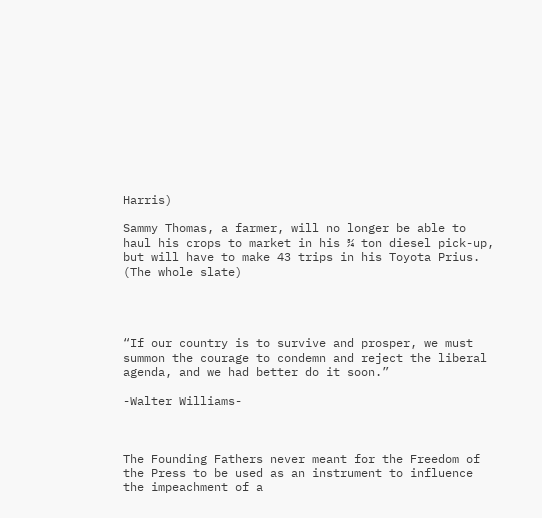Harris)

Sammy Thomas, a farmer, will no longer be able to haul his crops to market in his ¾ ton diesel pick-up, but will have to make 43 trips in his Toyota Prius. (The whole slate)




“If our country is to survive and prosper, we must summon the courage to condemn and reject the liberal agenda, and we had better do it soon.”

-Walter Williams-



The Founding Fathers never meant for the Freedom of the Press to be used as an instrument to influence the impeachment of a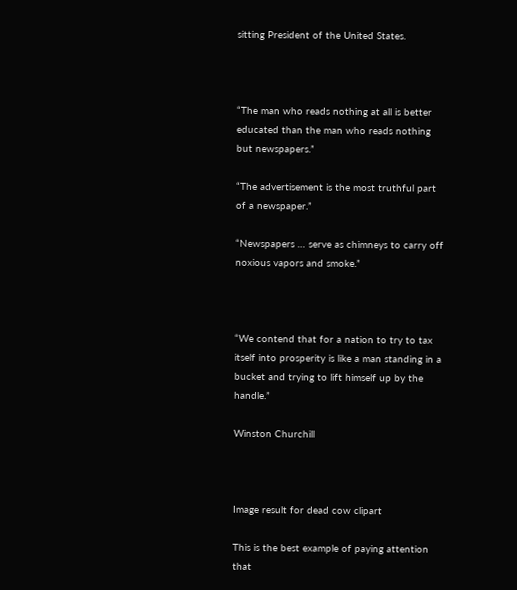sitting President of the United States.



“The man who reads nothing at all is better educated than the man who reads nothing but newspapers.”

“The advertisement is the most truthful part of a newspaper.”

“Newspapers … serve as chimneys to carry off noxious vapors and smoke.”



“We contend that for a nation to try to tax itself into prosperity is like a man standing in a bucket and trying to lift himself up by the handle.”

Winston Churchill



Image result for dead cow clipart

This is the best example of paying attention that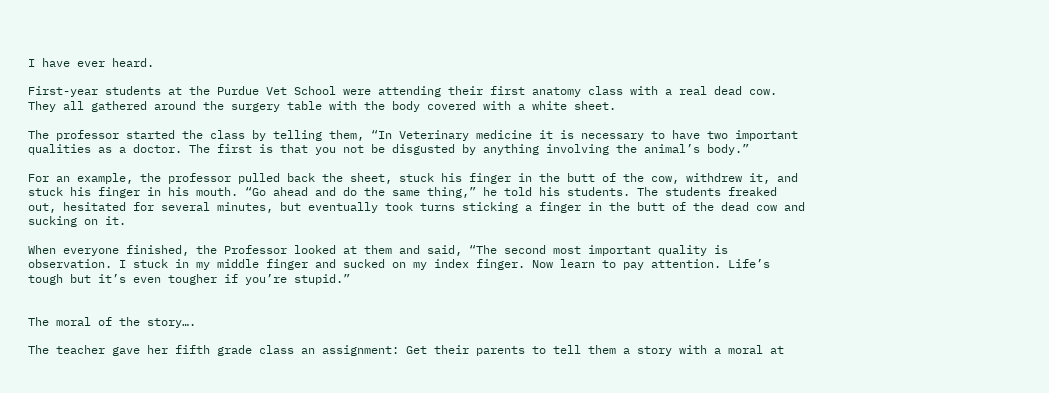I have ever heard.

First-year students at the Purdue Vet School were attending their first anatomy class with a real dead cow. They all gathered around the surgery table with the body covered with a white sheet.

The professor started the class by telling them, “In Veterinary medicine it is necessary to have two important qualities as a doctor. The first is that you not be disgusted by anything involving the animal’s body.”

For an example, the professor pulled back the sheet, stuck his finger in the butt of the cow, withdrew it, and stuck his finger in his mouth. “Go ahead and do the same thing,” he told his students. The students freaked out, hesitated for several minutes, but eventually took turns sticking a finger in the butt of the dead cow and sucking on it.

When everyone finished, the Professor looked at them and said, “The second most important quality is observation. I stuck in my middle finger and sucked on my index finger. Now learn to pay attention. Life’s tough but it’s even tougher if you’re stupid.”


The moral of the story….

The teacher gave her fifth grade class an assignment: Get their parents to tell them a story with a moral at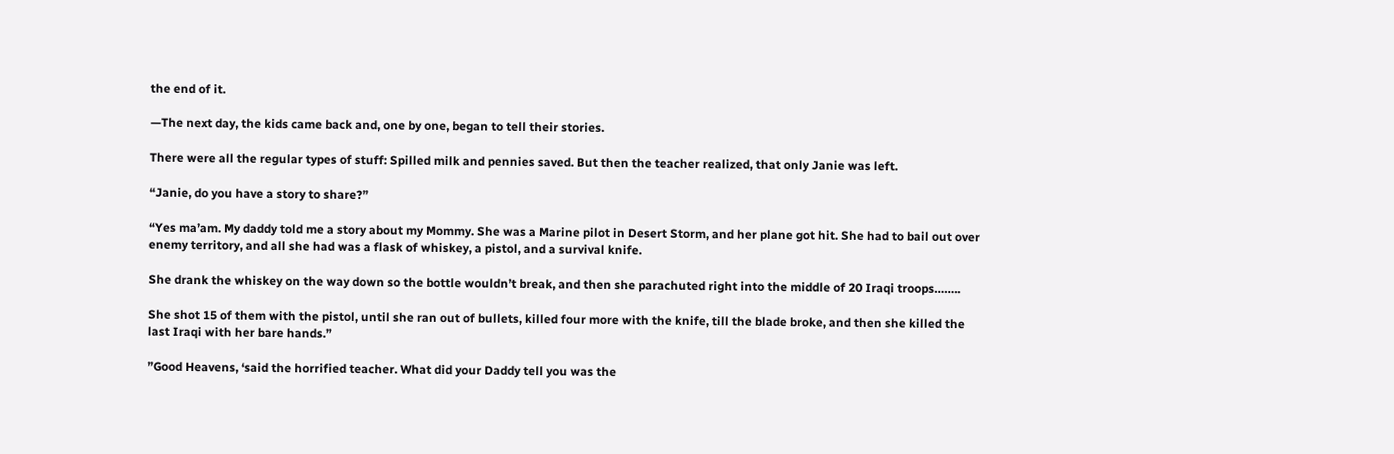the end of it.

—The next day, the kids came back and, one by one, began to tell their stories.

There were all the regular types of stuff: Spilled milk and pennies saved. But then the teacher realized, that only Janie was left.

“Janie, do you have a story to share?”

“Yes ma’am. My daddy told me a story about my Mommy. She was a Marine pilot in Desert Storm, and her plane got hit. She had to bail out over enemy territory, and all she had was a flask of whiskey, a pistol, and a survival knife.

She drank the whiskey on the way down so the bottle wouldn’t break, and then she parachuted right into the middle of 20 Iraqi troops……..

She shot 15 of them with the pistol, until she ran out of bullets, killed four more with the knife, till the blade broke, and then she killed the last Iraqi with her bare hands.”

”Good Heavens, ‘said the horrified teacher. What did your Daddy tell you was the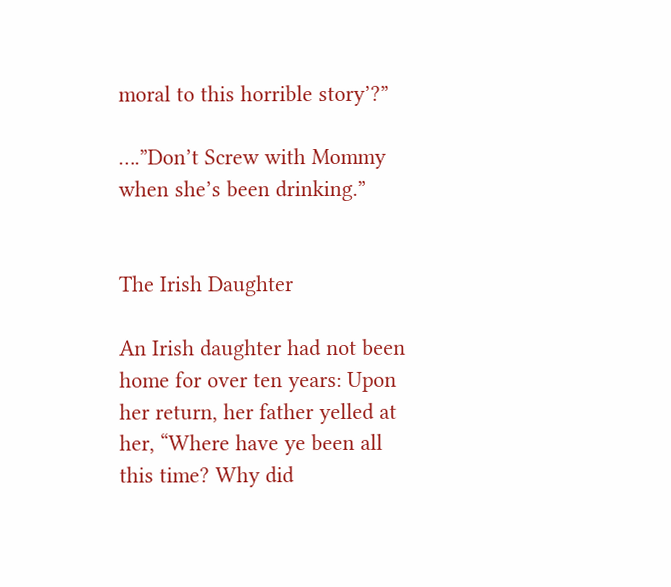moral to this horrible story’?”

….”Don’t Screw with Mommy when she’s been drinking.”


The Irish Daughter

An Irish daughter had not been home for over ten years: Upon her return, her father yelled at her, “Where have ye been all this time? Why did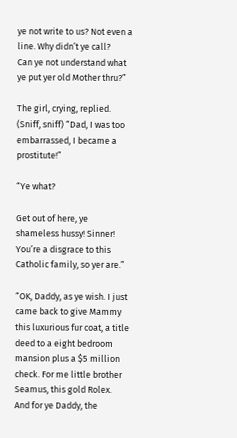ye not write to us? Not even a line. Why didn’t ye call?
Can ye not understand what ye put yer old Mother thru?”

The girl, crying, replied. (Sniff, sniff) “Dad, I was too embarrassed, I became a prostitute!”

“Ye what?

Get out of here, ye shameless hussy! Sinner! You’re a disgrace to this Catholic family, so yer are.”

“OK, Daddy, as ye wish. I just came back to give Mammy this luxurious fur coat, a title deed to a eight bedroom mansion plus a $5 million check. For me little brother Seamus, this gold Rolex.
And for ye Daddy, the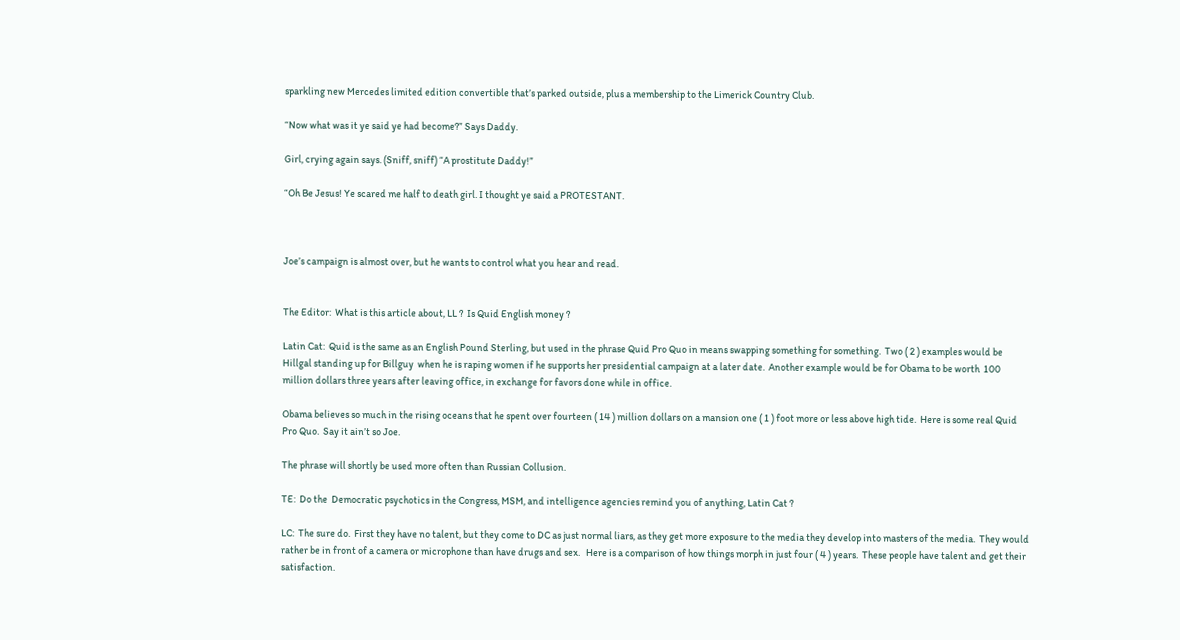sparkling new Mercedes limited edition convertible that’s parked outside, plus a membership to the Limerick Country Club.

“Now what was it ye said ye had become?” Says Daddy.

Girl, crying again says. (Sniff, sniff) “A prostitute Daddy!”

“Oh Be Jesus! Ye scared me half to death girl. I thought ye said a PROTESTANT.



Joe’s campaign is almost over, but he wants to control what you hear and read.


The Editor:  What is this article about, LL ?  Is Quid English money ?

Latin Cat:  Quid is the same as an English Pound Sterling, but used in the phrase Quid Pro Quo in means swapping something for something.  Two ( 2 ) examples would be Hillgal standing up for Billguy  when he is raping women if he supports her presidential campaign at a later date.  Another example would be for Obama to be worth  100 million dollars three years after leaving office, in exchange for favors done while in office.

Obama believes so much in the rising oceans that he spent over fourteen ( 14 ) million dollars on a mansion one ( 1 ) foot more or less above high tide.  Here is some real Quid Pro Quo.  Say it ain’t so Joe.

The phrase will shortly be used more often than Russian Collusion.

TE:  Do the  Democratic psychotics in the Congress, MSM, and intelligence agencies remind you of anything, Latin Cat ?

LC:  The sure do.  First they have no talent, but they come to DC as just normal liars, as they get more exposure to the media they develop into masters of the media.  They would rather be in front of a camera or microphone than have drugs and sex.   Here is a comparison of how things morph in just four ( 4 ) years.  These people have talent and get their satisfaction.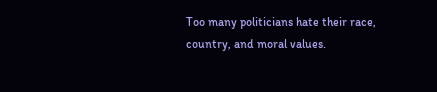Too many politicians hate their race, country, and moral values.